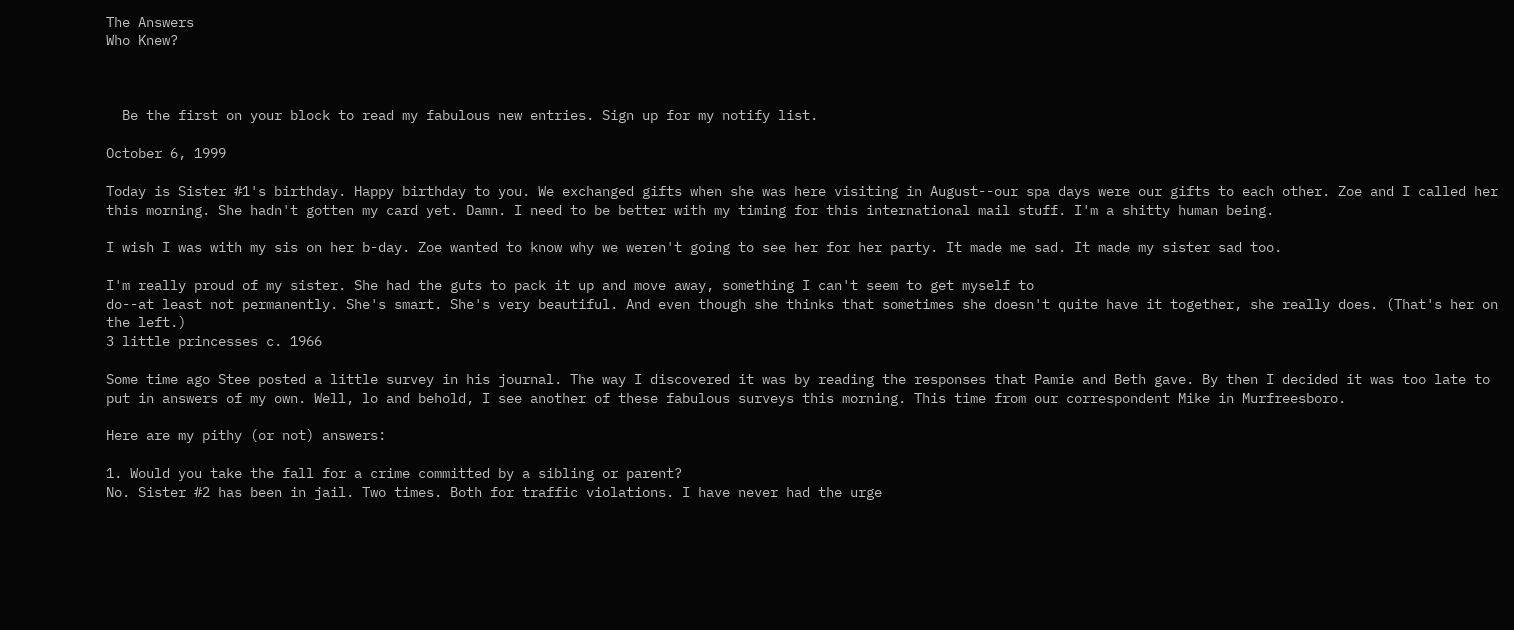The Answers
Who Knew?



  Be the first on your block to read my fabulous new entries. Sign up for my notify list.

October 6, 1999

Today is Sister #1's birthday. Happy birthday to you. We exchanged gifts when she was here visiting in August--our spa days were our gifts to each other. Zoe and I called her this morning. She hadn't gotten my card yet. Damn. I need to be better with my timing for this international mail stuff. I'm a shitty human being.

I wish I was with my sis on her b-day. Zoe wanted to know why we weren't going to see her for her party. It made me sad. It made my sister sad too.

I'm really proud of my sister. She had the guts to pack it up and move away, something I can't seem to get myself to
do--at least not permanently. She's smart. She's very beautiful. And even though she thinks that sometimes she doesn't quite have it together, she really does. (That's her on the left.)
3 little princesses c. 1966

Some time ago Stee posted a little survey in his journal. The way I discovered it was by reading the responses that Pamie and Beth gave. By then I decided it was too late to put in answers of my own. Well, lo and behold, I see another of these fabulous surveys this morning. This time from our correspondent Mike in Murfreesboro.

Here are my pithy (or not) answers:

1. Would you take the fall for a crime committed by a sibling or parent?
No. Sister #2 has been in jail. Two times. Both for traffic violations. I have never had the urge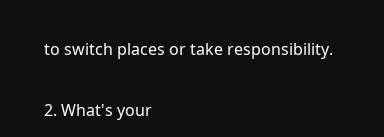to switch places or take responsibility.

2. What's your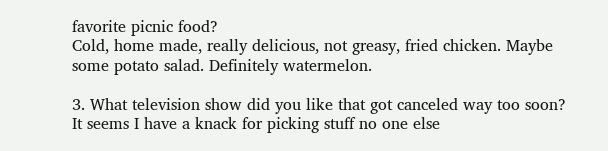favorite picnic food?
Cold, home made, really delicious, not greasy, fried chicken. Maybe some potato salad. Definitely watermelon.

3. What television show did you like that got canceled way too soon?
It seems I have a knack for picking stuff no one else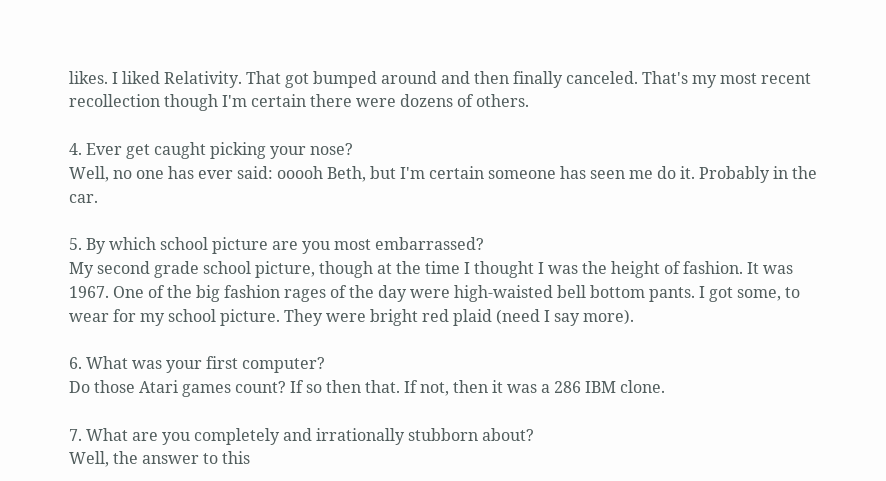likes. I liked Relativity. That got bumped around and then finally canceled. That's my most recent recollection though I'm certain there were dozens of others.

4. Ever get caught picking your nose?
Well, no one has ever said: ooooh Beth, but I'm certain someone has seen me do it. Probably in the car.

5. By which school picture are you most embarrassed?
My second grade school picture, though at the time I thought I was the height of fashion. It was 1967. One of the big fashion rages of the day were high-waisted bell bottom pants. I got some, to wear for my school picture. They were bright red plaid (need I say more).

6. What was your first computer?
Do those Atari games count? If so then that. If not, then it was a 286 IBM clone.

7. What are you completely and irrationally stubborn about?
Well, the answer to this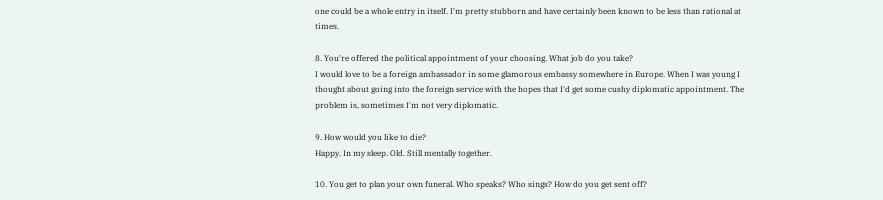one could be a whole entry in itself. I'm pretty stubborn and have certainly been known to be less than rational at times.

8. You're offered the political appointment of your choosing. What job do you take?
I would love to be a foreign ambassador in some glamorous embassy somewhere in Europe. When I was young I thought about going into the foreign service with the hopes that I'd get some cushy diplomatic appointment. The problem is, sometimes I'm not very diplomatic.

9. How would you like to die?
Happy. In my sleep. Old. Still mentally together.

10. You get to plan your own funeral. Who speaks? Who sings? How do you get sent off?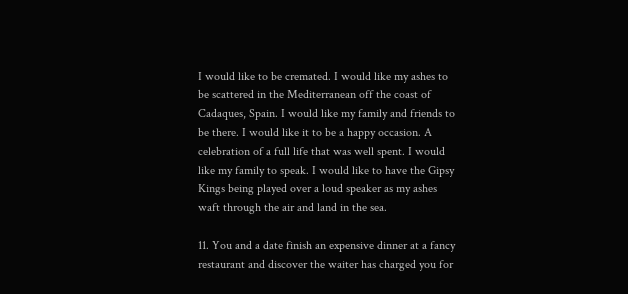I would like to be cremated. I would like my ashes to be scattered in the Mediterranean off the coast of Cadaques, Spain. I would like my family and friends to be there. I would like it to be a happy occasion. A celebration of a full life that was well spent. I would like my family to speak. I would like to have the Gipsy Kings being played over a loud speaker as my ashes waft through the air and land in the sea.

11. You and a date finish an expensive dinner at a fancy restaurant and discover the waiter has charged you for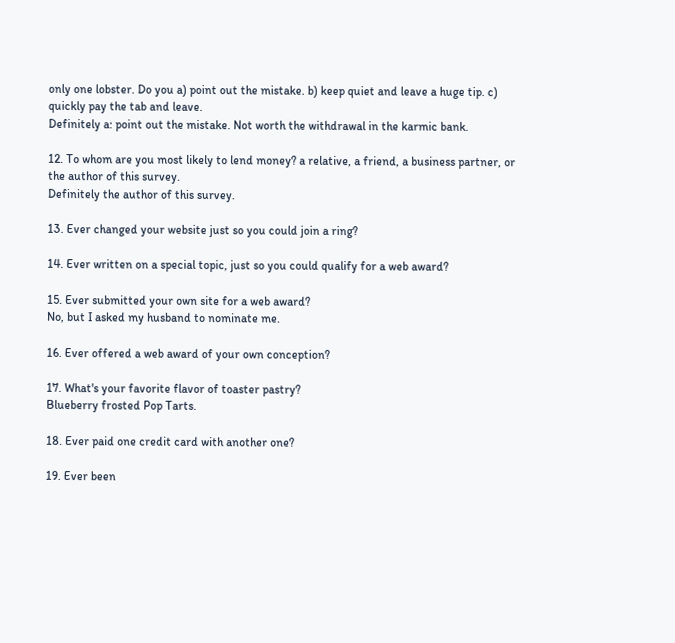only one lobster. Do you a) point out the mistake. b) keep quiet and leave a huge tip. c) quickly pay the tab and leave.
Definitely a: point out the mistake. Not worth the withdrawal in the karmic bank.

12. To whom are you most likely to lend money? a relative, a friend, a business partner, or the author of this survey.
Definitely the author of this survey.

13. Ever changed your website just so you could join a ring?

14. Ever written on a special topic, just so you could qualify for a web award?

15. Ever submitted your own site for a web award?
No, but I asked my husband to nominate me.

16. Ever offered a web award of your own conception?

17. What's your favorite flavor of toaster pastry?
Blueberry frosted Pop Tarts.

18. Ever paid one credit card with another one?

19. Ever been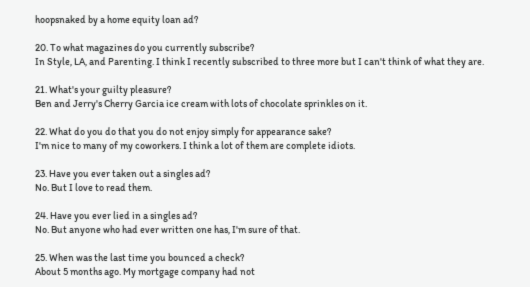hoopsnaked by a home equity loan ad?

20. To what magazines do you currently subscribe?
In Style, LA, and Parenting. I think I recently subscribed to three more but I can't think of what they are.

21. What's your guilty pleasure?
Ben and Jerry's Cherry Garcia ice cream with lots of chocolate sprinkles on it.

22. What do you do that you do not enjoy simply for appearance sake?
I'm nice to many of my coworkers. I think a lot of them are complete idiots.

23. Have you ever taken out a singles ad?
No. But I love to read them.

24. Have you ever lied in a singles ad?
No. But anyone who had ever written one has, I'm sure of that.

25. When was the last time you bounced a check?
About 5 months ago. My mortgage company had not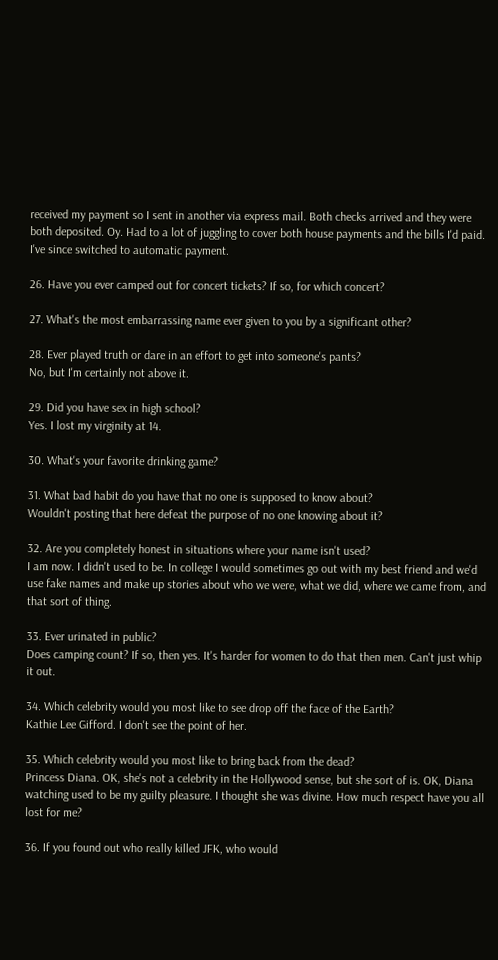received my payment so I sent in another via express mail. Both checks arrived and they were both deposited. Oy. Had to a lot of juggling to cover both house payments and the bills I'd paid. I've since switched to automatic payment.

26. Have you ever camped out for concert tickets? If so, for which concert?

27. What's the most embarrassing name ever given to you by a significant other?

28. Ever played truth or dare in an effort to get into someone's pants?
No, but I'm certainly not above it.

29. Did you have sex in high school?
Yes. I lost my virginity at 14.

30. What's your favorite drinking game?

31. What bad habit do you have that no one is supposed to know about?
Wouldn't posting that here defeat the purpose of no one knowing about it?

32. Are you completely honest in situations where your name isn't used?
I am now. I didn't used to be. In college I would sometimes go out with my best friend and we'd use fake names and make up stories about who we were, what we did, where we came from, and that sort of thing.

33. Ever urinated in public?
Does camping count? If so, then yes. It's harder for women to do that then men. Can't just whip it out.

34. Which celebrity would you most like to see drop off the face of the Earth?
Kathie Lee Gifford. I don't see the point of her.

35. Which celebrity would you most like to bring back from the dead?
Princess Diana. OK, she's not a celebrity in the Hollywood sense, but she sort of is. OK, Diana watching used to be my guilty pleasure. I thought she was divine. How much respect have you all lost for me?

36. If you found out who really killed JFK, who would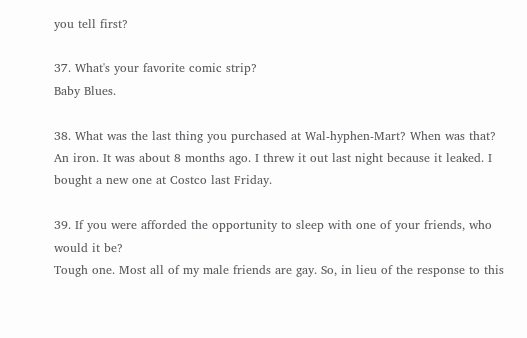you tell first?

37. What's your favorite comic strip?
Baby Blues.

38. What was the last thing you purchased at Wal-hyphen-Mart? When was that?
An iron. It was about 8 months ago. I threw it out last night because it leaked. I bought a new one at Costco last Friday.

39. If you were afforded the opportunity to sleep with one of your friends, who would it be?
Tough one. Most all of my male friends are gay. So, in lieu of the response to this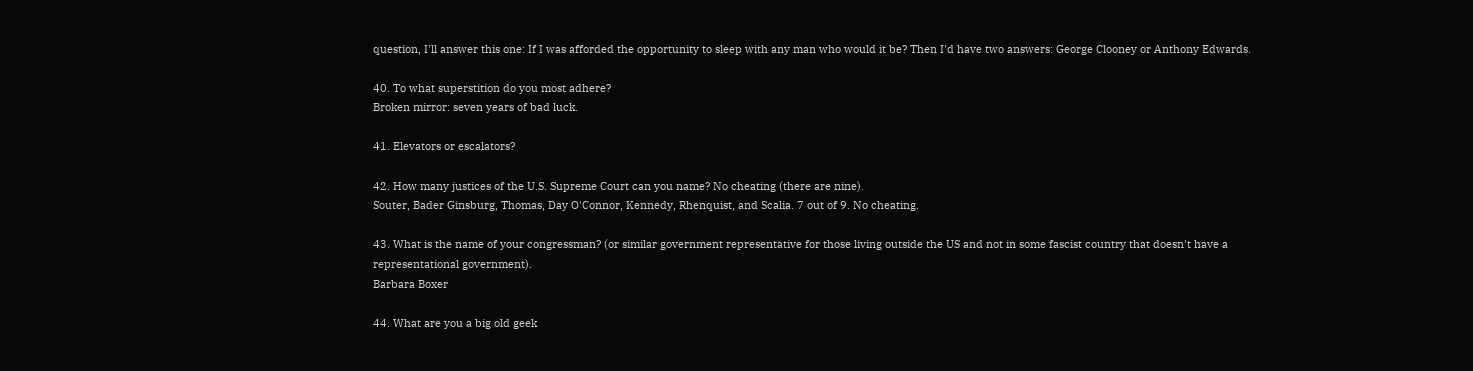question, I'll answer this one: If I was afforded the opportunity to sleep with any man who would it be? Then I'd have two answers: George Clooney or Anthony Edwards.

40. To what superstition do you most adhere?
Broken mirror: seven years of bad luck.

41. Elevators or escalators?

42. How many justices of the U.S. Supreme Court can you name? No cheating (there are nine).
Souter, Bader Ginsburg, Thomas, Day O'Connor, Kennedy, Rhenquist, and Scalia. 7 out of 9. No cheating.

43. What is the name of your congressman? (or similar government representative for those living outside the US and not in some fascist country that doesn't have a representational government).
Barbara Boxer

44. What are you a big old geek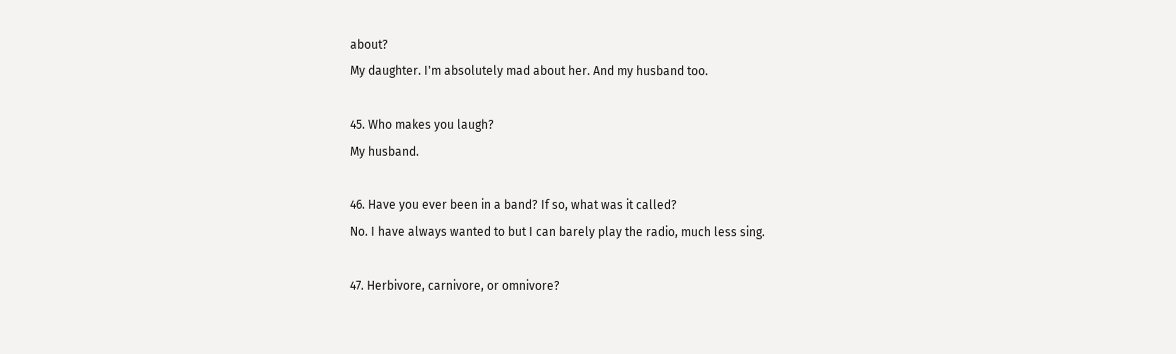about?
My daughter. I'm absolutely mad about her. And my husband too.

45. Who makes you laugh?
My husband.

46. Have you ever been in a band? If so, what was it called?
No. I have always wanted to but I can barely play the radio, much less sing.

47. Herbivore, carnivore, or omnivore?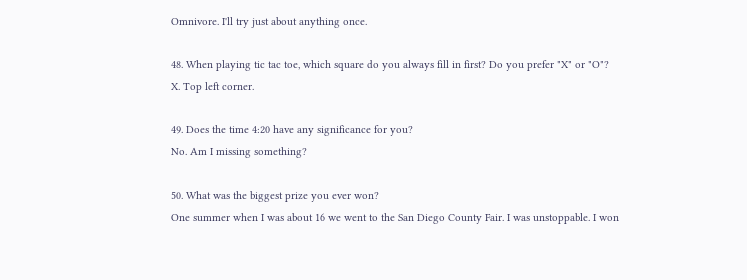Omnivore. I'll try just about anything once.

48. When playing tic tac toe, which square do you always fill in first? Do you prefer "X" or "O"?
X. Top left corner.

49. Does the time 4:20 have any significance for you?
No. Am I missing something?

50. What was the biggest prize you ever won?
One summer when I was about 16 we went to the San Diego County Fair. I was unstoppable. I won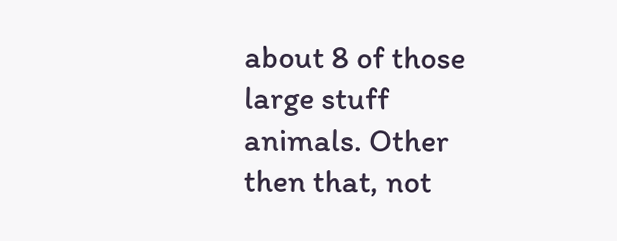about 8 of those large stuff animals. Other then that, not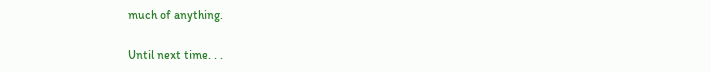much of anything.

Until next time. . .